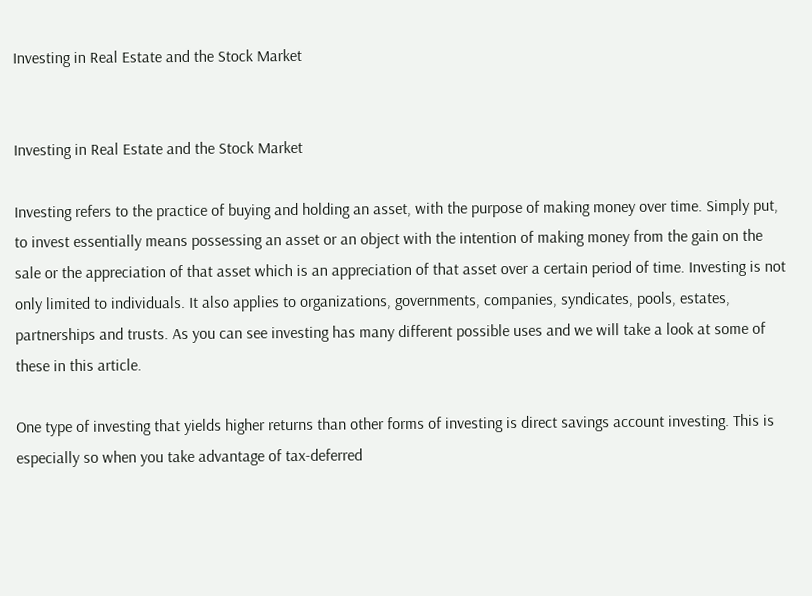Investing in Real Estate and the Stock Market


Investing in Real Estate and the Stock Market

Investing refers to the practice of buying and holding an asset, with the purpose of making money over time. Simply put, to invest essentially means possessing an asset or an object with the intention of making money from the gain on the sale or the appreciation of that asset which is an appreciation of that asset over a certain period of time. Investing is not only limited to individuals. It also applies to organizations, governments, companies, syndicates, pools, estates, partnerships and trusts. As you can see investing has many different possible uses and we will take a look at some of these in this article.

One type of investing that yields higher returns than other forms of investing is direct savings account investing. This is especially so when you take advantage of tax-deferred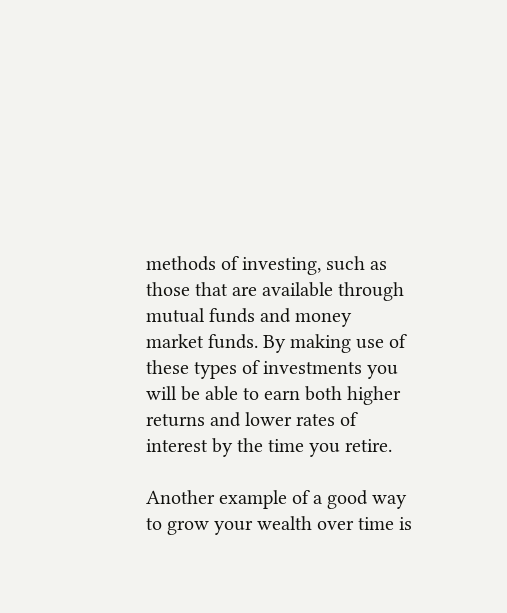methods of investing, such as those that are available through mutual funds and money market funds. By making use of these types of investments you will be able to earn both higher returns and lower rates of interest by the time you retire.

Another example of a good way to grow your wealth over time is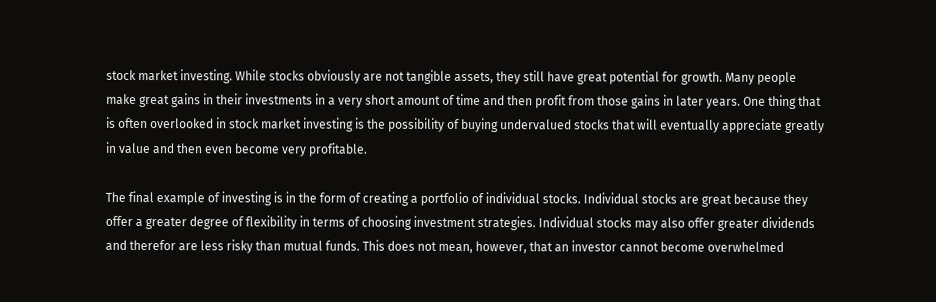stock market investing. While stocks obviously are not tangible assets, they still have great potential for growth. Many people make great gains in their investments in a very short amount of time and then profit from those gains in later years. One thing that is often overlooked in stock market investing is the possibility of buying undervalued stocks that will eventually appreciate greatly in value and then even become very profitable.

The final example of investing is in the form of creating a portfolio of individual stocks. Individual stocks are great because they offer a greater degree of flexibility in terms of choosing investment strategies. Individual stocks may also offer greater dividends and therefor are less risky than mutual funds. This does not mean, however, that an investor cannot become overwhelmed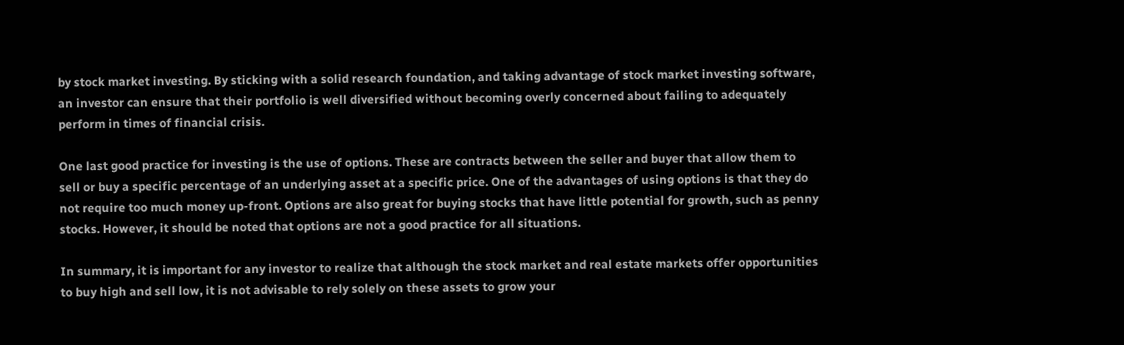by stock market investing. By sticking with a solid research foundation, and taking advantage of stock market investing software, an investor can ensure that their portfolio is well diversified without becoming overly concerned about failing to adequately perform in times of financial crisis.

One last good practice for investing is the use of options. These are contracts between the seller and buyer that allow them to sell or buy a specific percentage of an underlying asset at a specific price. One of the advantages of using options is that they do not require too much money up-front. Options are also great for buying stocks that have little potential for growth, such as penny stocks. However, it should be noted that options are not a good practice for all situations.

In summary, it is important for any investor to realize that although the stock market and real estate markets offer opportunities to buy high and sell low, it is not advisable to rely solely on these assets to grow your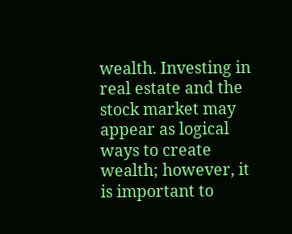wealth. Investing in real estate and the stock market may appear as logical ways to create wealth; however, it is important to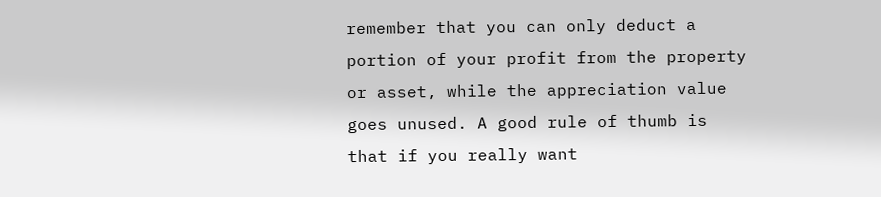remember that you can only deduct a portion of your profit from the property or asset, while the appreciation value goes unused. A good rule of thumb is that if you really want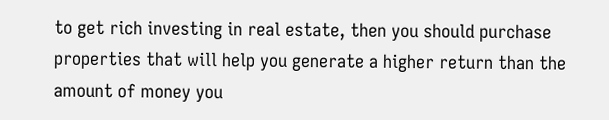to get rich investing in real estate, then you should purchase properties that will help you generate a higher return than the amount of money you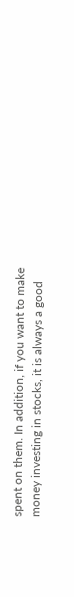spent on them. In addition, if you want to make money investing in stocks, it is always a good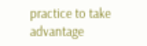practice to take advantage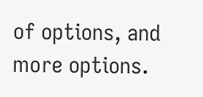of options, and more options.